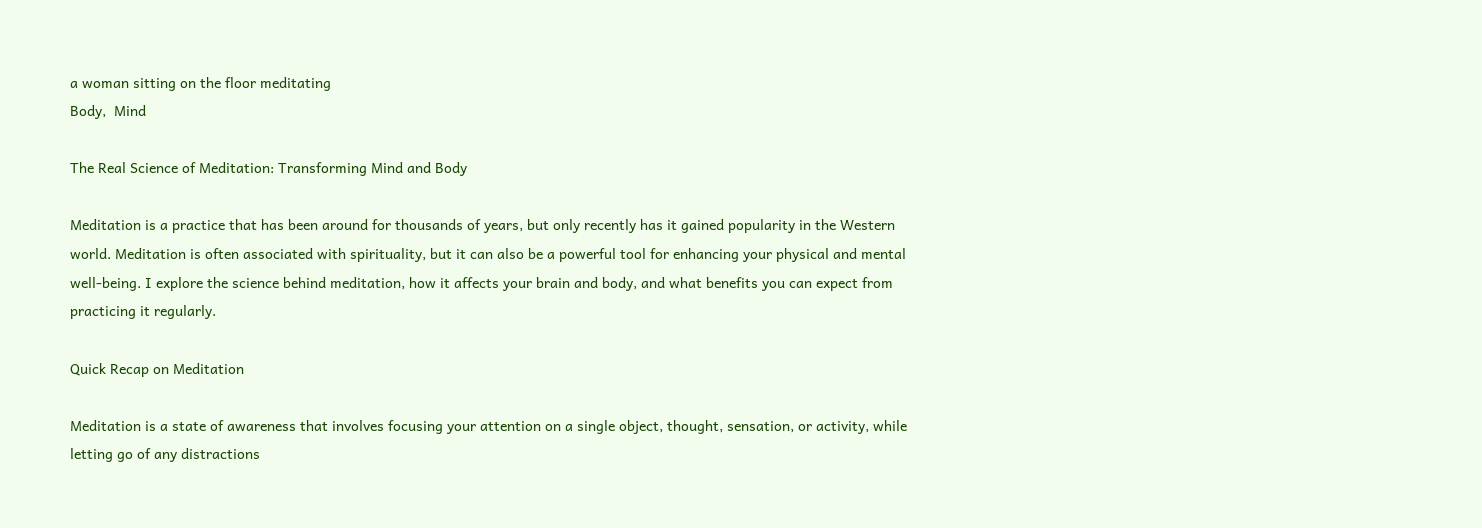a woman sitting on the floor meditating
Body,  Mind

The Real Science of Meditation: Transforming Mind and Body

Meditation is a practice that has been around for thousands of years, but only recently has it gained popularity in the Western world. Meditation is often associated with spirituality, but it can also be a powerful tool for enhancing your physical and mental well-being. I explore the science behind meditation, how it affects your brain and body, and what benefits you can expect from practicing it regularly.

Quick Recap on Meditation

Meditation is a state of awareness that involves focusing your attention on a single object, thought, sensation, or activity, while letting go of any distractions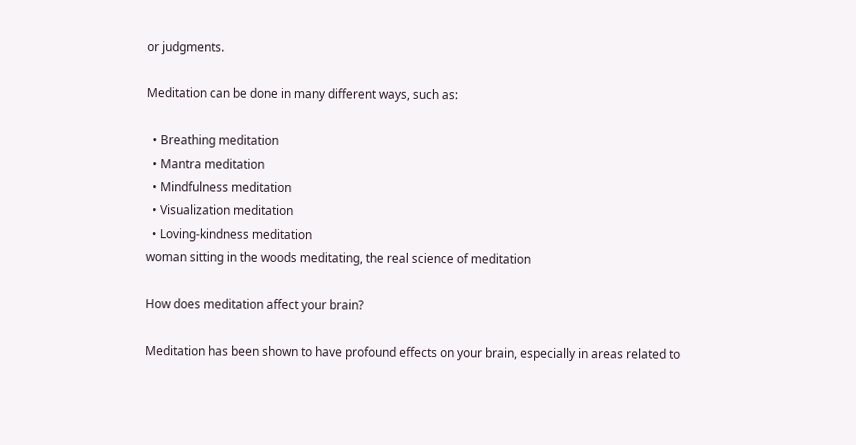or judgments.

Meditation can be done in many different ways, such as:

  • Breathing meditation
  • Mantra meditation
  • Mindfulness meditation
  • Visualization meditation
  • Loving-kindness meditation
woman sitting in the woods meditating, the real science of meditation

How does meditation affect your brain?

Meditation has been shown to have profound effects on your brain, especially in areas related to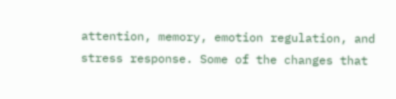attention, memory, emotion regulation, and stress response. Some of the changes that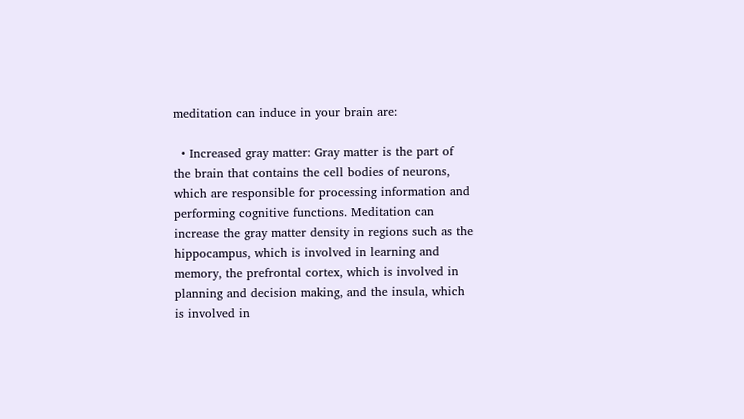meditation can induce in your brain are:

  • Increased gray matter: Gray matter is the part of the brain that contains the cell bodies of neurons, which are responsible for processing information and performing cognitive functions. Meditation can increase the gray matter density in regions such as the hippocampus, which is involved in learning and memory, the prefrontal cortex, which is involved in planning and decision making, and the insula, which is involved in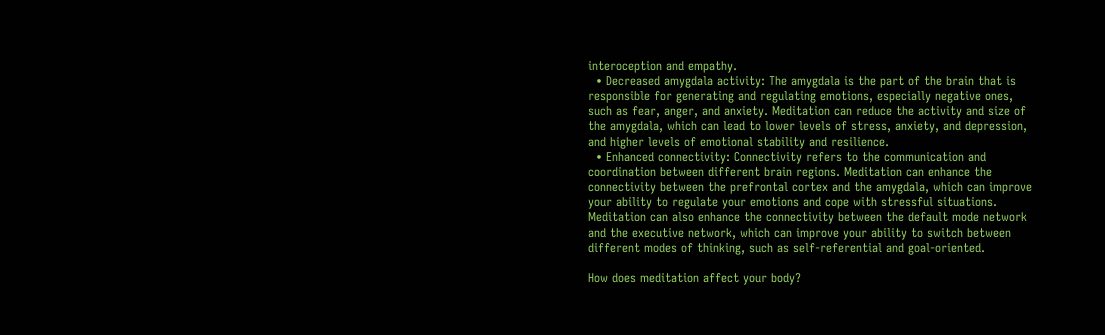interoception and empathy.
  • Decreased amygdala activity: The amygdala is the part of the brain that is responsible for generating and regulating emotions, especially negative ones, such as fear, anger, and anxiety. Meditation can reduce the activity and size of the amygdala, which can lead to lower levels of stress, anxiety, and depression, and higher levels of emotional stability and resilience.
  • Enhanced connectivity: Connectivity refers to the communication and coordination between different brain regions. Meditation can enhance the connectivity between the prefrontal cortex and the amygdala, which can improve your ability to regulate your emotions and cope with stressful situations. Meditation can also enhance the connectivity between the default mode network and the executive network, which can improve your ability to switch between different modes of thinking, such as self-referential and goal-oriented.

How does meditation affect your body?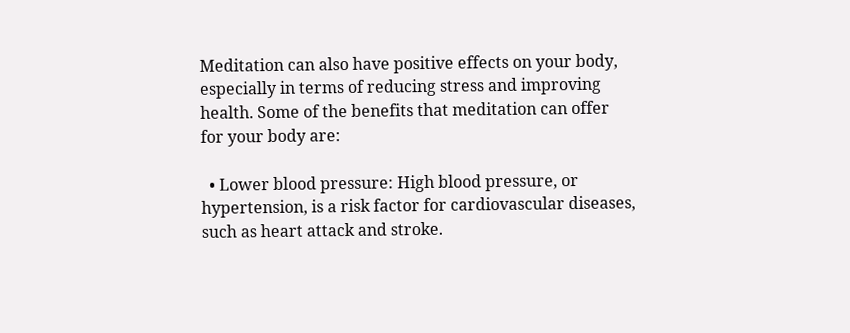Meditation can also have positive effects on your body, especially in terms of reducing stress and improving health. Some of the benefits that meditation can offer for your body are:

  • Lower blood pressure: High blood pressure, or hypertension, is a risk factor for cardiovascular diseases, such as heart attack and stroke.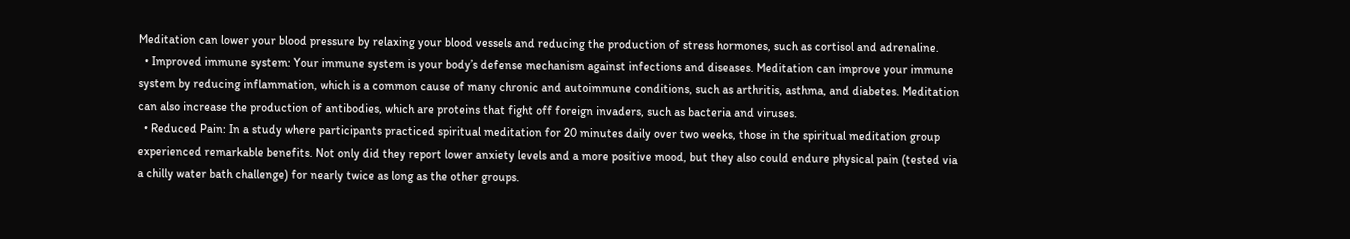Meditation can lower your blood pressure by relaxing your blood vessels and reducing the production of stress hormones, such as cortisol and adrenaline.
  • Improved immune system: Your immune system is your body’s defense mechanism against infections and diseases. Meditation can improve your immune system by reducing inflammation, which is a common cause of many chronic and autoimmune conditions, such as arthritis, asthma, and diabetes. Meditation can also increase the production of antibodies, which are proteins that fight off foreign invaders, such as bacteria and viruses.
  • Reduced Pain: In a study where participants practiced spiritual meditation for 20 minutes daily over two weeks, those in the spiritual meditation group experienced remarkable benefits. Not only did they report lower anxiety levels and a more positive mood, but they also could endure physical pain (tested via a chilly water bath challenge) for nearly twice as long as the other groups.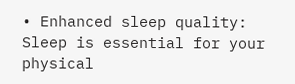• Enhanced sleep quality: Sleep is essential for your physical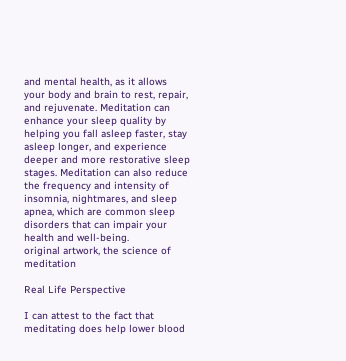and mental health, as it allows your body and brain to rest, repair, and rejuvenate. Meditation can enhance your sleep quality by helping you fall asleep faster, stay asleep longer, and experience deeper and more restorative sleep stages. Meditation can also reduce the frequency and intensity of insomnia, nightmares, and sleep apnea, which are common sleep disorders that can impair your health and well-being.
original artwork, the science of meditation

Real Life Perspective

I can attest to the fact that meditating does help lower blood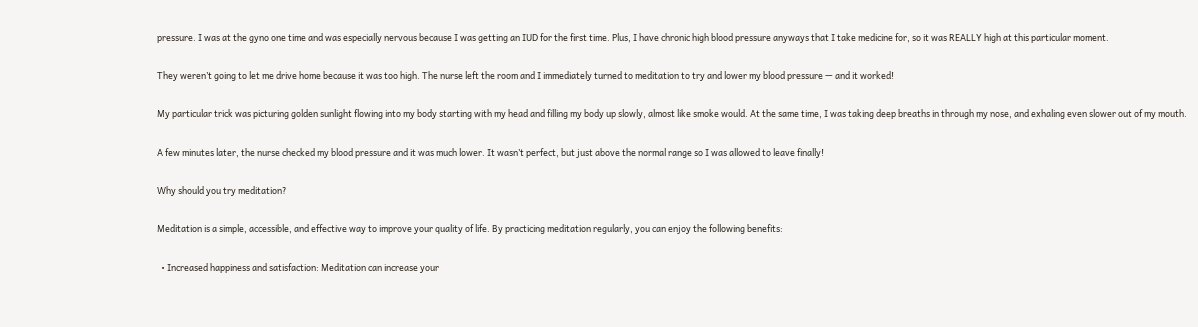pressure. I was at the gyno one time and was especially nervous because I was getting an IUD for the first time. Plus, I have chronic high blood pressure anyways that I take medicine for, so it was REALLY high at this particular moment.

They weren’t going to let me drive home because it was too high. The nurse left the room and I immediately turned to meditation to try and lower my blood pressure — and it worked!

My particular trick was picturing golden sunlight flowing into my body starting with my head and filling my body up slowly, almost like smoke would. At the same time, I was taking deep breaths in through my nose, and exhaling even slower out of my mouth.

A few minutes later, the nurse checked my blood pressure and it was much lower. It wasn’t perfect, but just above the normal range so I was allowed to leave finally!

Why should you try meditation?

Meditation is a simple, accessible, and effective way to improve your quality of life. By practicing meditation regularly, you can enjoy the following benefits:

  • Increased happiness and satisfaction: Meditation can increase your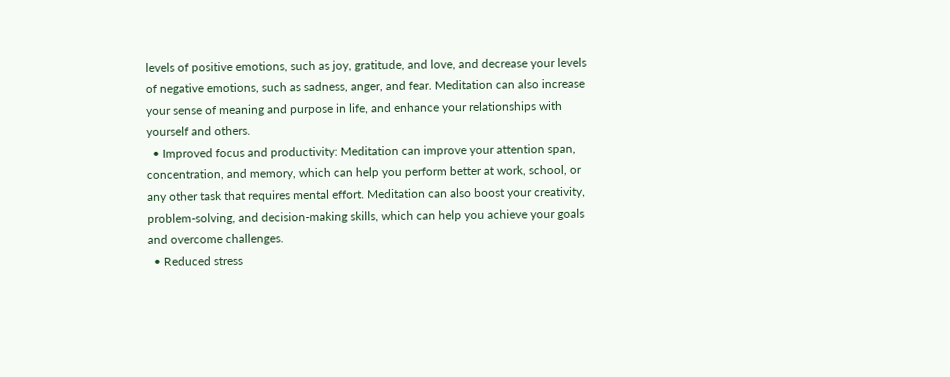levels of positive emotions, such as joy, gratitude, and love, and decrease your levels of negative emotions, such as sadness, anger, and fear. Meditation can also increase your sense of meaning and purpose in life, and enhance your relationships with yourself and others.
  • Improved focus and productivity: Meditation can improve your attention span, concentration, and memory, which can help you perform better at work, school, or any other task that requires mental effort. Meditation can also boost your creativity, problem-solving, and decision-making skills, which can help you achieve your goals and overcome challenges.
  • Reduced stress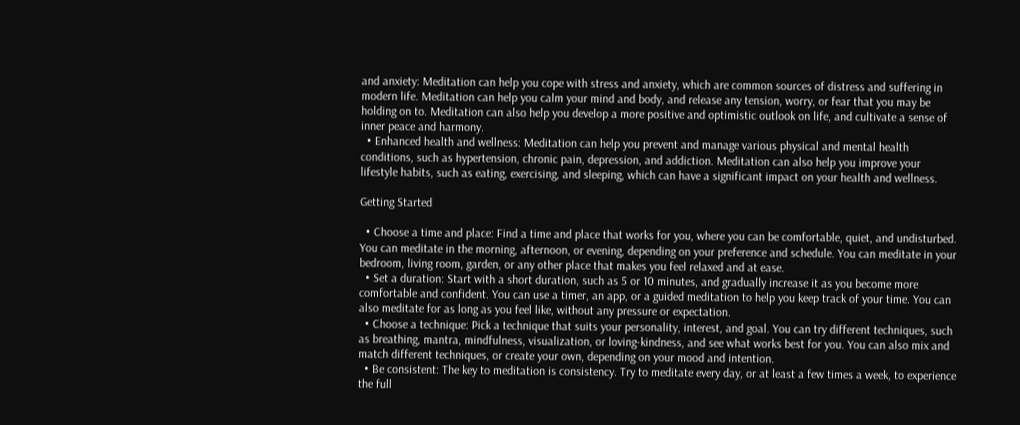and anxiety: Meditation can help you cope with stress and anxiety, which are common sources of distress and suffering in modern life. Meditation can help you calm your mind and body, and release any tension, worry, or fear that you may be holding on to. Meditation can also help you develop a more positive and optimistic outlook on life, and cultivate a sense of inner peace and harmony.
  • Enhanced health and wellness: Meditation can help you prevent and manage various physical and mental health conditions, such as hypertension, chronic pain, depression, and addiction. Meditation can also help you improve your lifestyle habits, such as eating, exercising, and sleeping, which can have a significant impact on your health and wellness.

Getting Started

  • Choose a time and place: Find a time and place that works for you, where you can be comfortable, quiet, and undisturbed. You can meditate in the morning, afternoon, or evening, depending on your preference and schedule. You can meditate in your bedroom, living room, garden, or any other place that makes you feel relaxed and at ease.
  • Set a duration: Start with a short duration, such as 5 or 10 minutes, and gradually increase it as you become more comfortable and confident. You can use a timer, an app, or a guided meditation to help you keep track of your time. You can also meditate for as long as you feel like, without any pressure or expectation.
  • Choose a technique: Pick a technique that suits your personality, interest, and goal. You can try different techniques, such as breathing, mantra, mindfulness, visualization, or loving-kindness, and see what works best for you. You can also mix and match different techniques, or create your own, depending on your mood and intention.
  • Be consistent: The key to meditation is consistency. Try to meditate every day, or at least a few times a week, to experience the full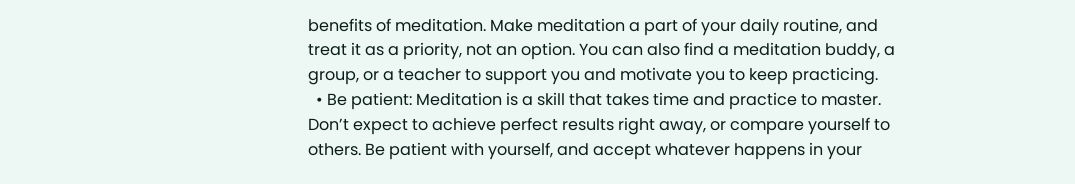benefits of meditation. Make meditation a part of your daily routine, and treat it as a priority, not an option. You can also find a meditation buddy, a group, or a teacher to support you and motivate you to keep practicing.
  • Be patient: Meditation is a skill that takes time and practice to master. Don’t expect to achieve perfect results right away, or compare yourself to others. Be patient with yourself, and accept whatever happens in your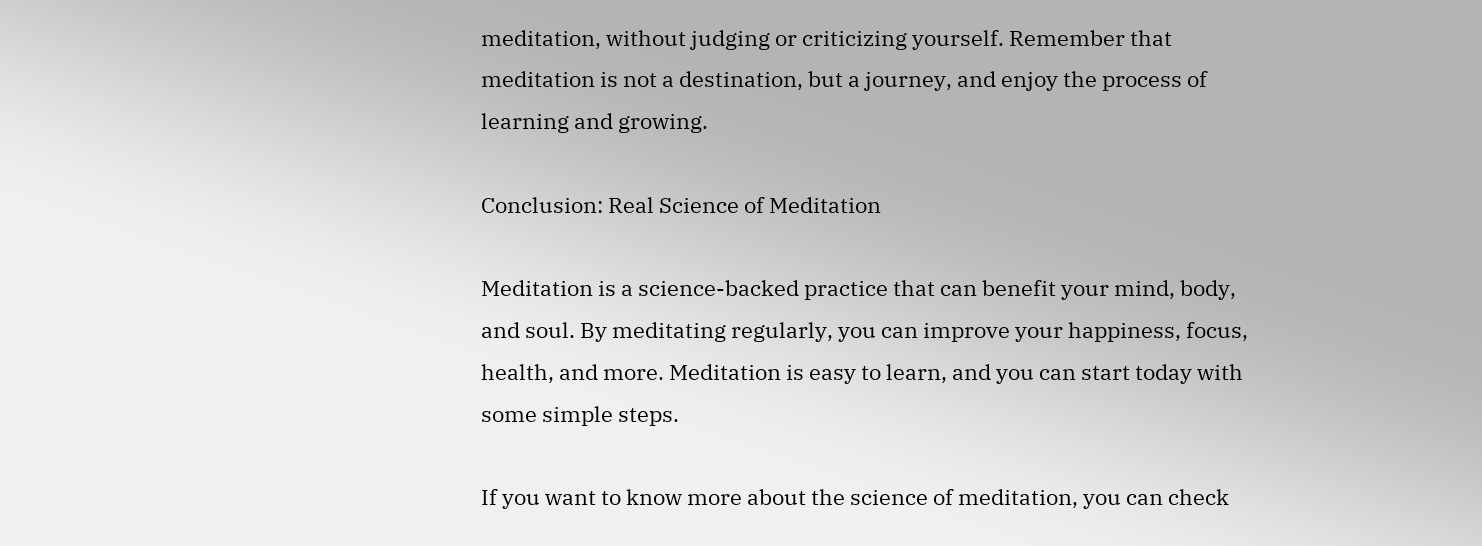meditation, without judging or criticizing yourself. Remember that meditation is not a destination, but a journey, and enjoy the process of learning and growing.

Conclusion: Real Science of Meditation

Meditation is a science-backed practice that can benefit your mind, body, and soul. By meditating regularly, you can improve your happiness, focus, health, and more. Meditation is easy to learn, and you can start today with some simple steps.

If you want to know more about the science of meditation, you can check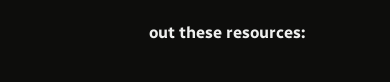out these resources: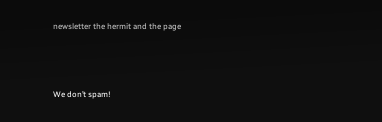newsletter the hermit and the page



We don’t spam!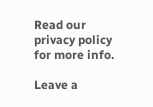Read our privacy policy for more info.

Leave a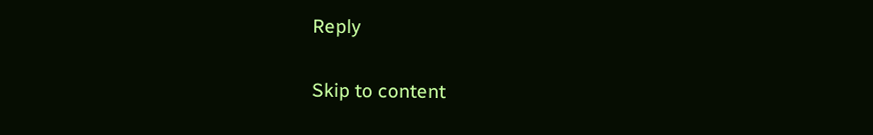Reply

Skip to content